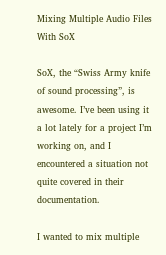Mixing Multiple Audio Files With SoX

SoX, the “Swiss Army knife of sound processing”, is awesome. I’ve been using it a lot lately for a project I’m working on, and I encountered a situation not quite covered in their documentation.

I wanted to mix multiple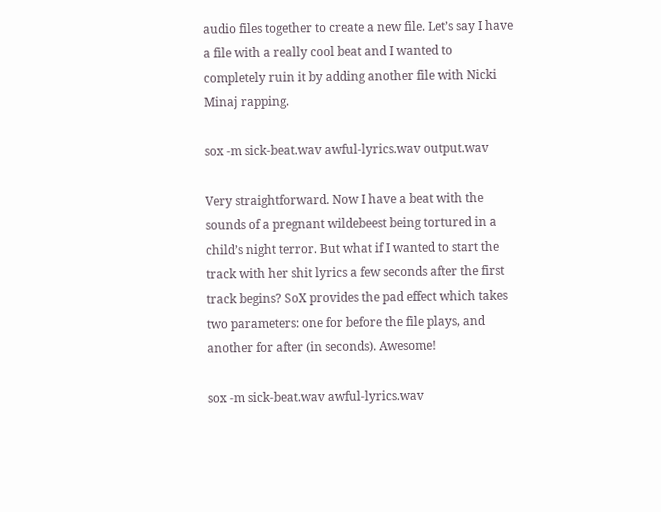audio files together to create a new file. Let’s say I have a file with a really cool beat and I wanted to completely ruin it by adding another file with Nicki Minaj rapping.

sox -m sick-beat.wav awful-lyrics.wav output.wav

Very straightforward. Now I have a beat with the sounds of a pregnant wildebeest being tortured in a child’s night terror. But what if I wanted to start the track with her shit lyrics a few seconds after the first track begins? SoX provides the pad effect which takes two parameters: one for before the file plays, and another for after (in seconds). Awesome!

sox -m sick-beat.wav awful-lyrics.wav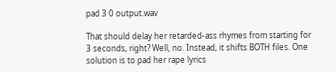pad 3 0 output.wav

That should delay her retarded-ass rhymes from starting for 3 seconds, right? Well, no. Instead, it shifts BOTH files. One solution is to pad her rape lyrics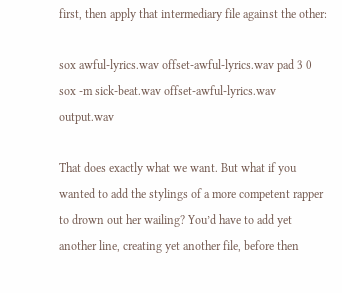first, then apply that intermediary file against the other:

sox awful-lyrics.wav offset-awful-lyrics.wav pad 3 0
sox -m sick-beat.wav offset-awful-lyrics.wav output.wav

That does exactly what we want. But what if you wanted to add the stylings of a more competent rapper to drown out her wailing? You’d have to add yet another line, creating yet another file, before then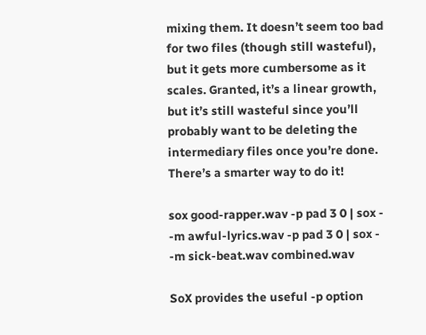mixing them. It doesn’t seem too bad for two files (though still wasteful), but it gets more cumbersome as it scales. Granted, it’s a linear growth, but it’s still wasteful since you’ll probably want to be deleting the intermediary files once you’re done. There’s a smarter way to do it!

sox good-rapper.wav -p pad 3 0 | sox - -m awful-lyrics.wav -p pad 3 0 | sox - -m sick-beat.wav combined.wav

SoX provides the useful -p option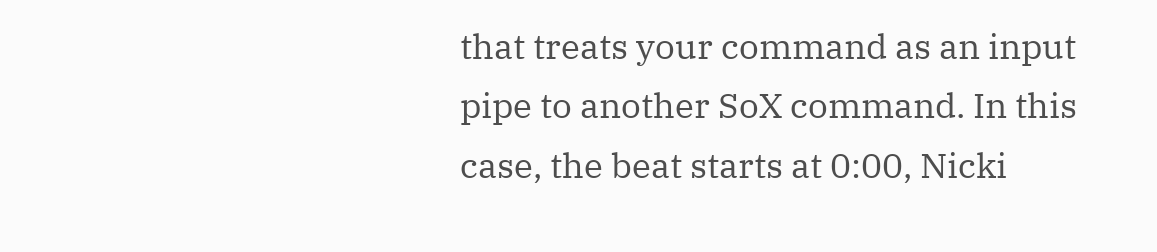that treats your command as an input pipe to another SoX command. In this case, the beat starts at 0:00, Nicki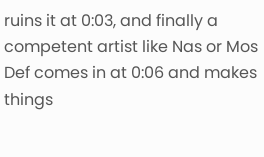ruins it at 0:03, and finally a competent artist like Nas or Mos Def comes in at 0:06 and makes things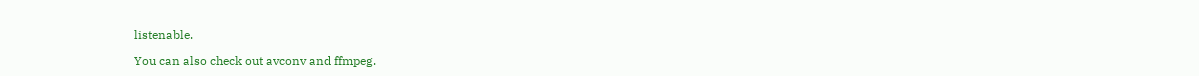listenable.

You can also check out avconv and ffmpeg.